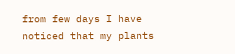from few days I have noticed that my plants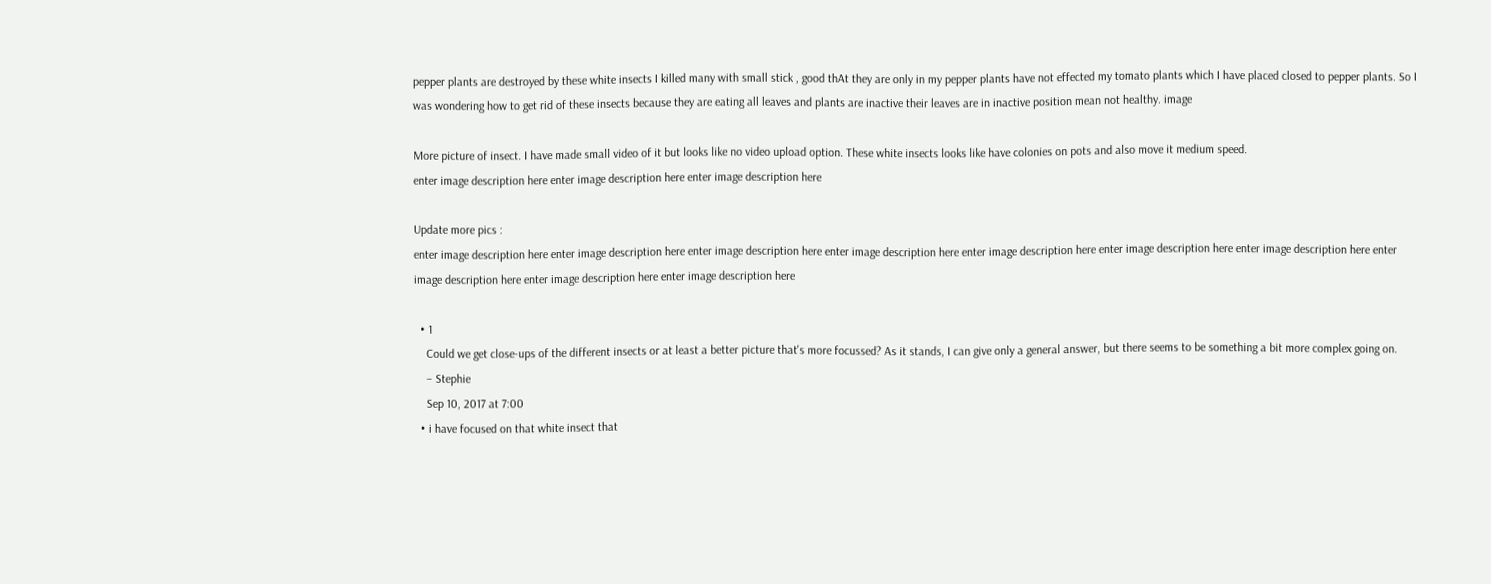pepper plants are destroyed by these white insects I killed many with small stick , good thAt they are only in my pepper plants have not effected my tomato plants which I have placed closed to pepper plants. So I was wondering how to get rid of these insects because they are eating all leaves and plants are inactive their leaves are in inactive position mean not healthy. image

More picture of insect. I have made small video of it but looks like no video upload option. These white insects looks like have colonies on pots and also move it medium speed.
enter image description here enter image description here enter image description here

Update more pics :
enter image description here enter image description here enter image description here enter image description here enter image description here enter image description here enter image description here enter image description here enter image description here enter image description here

  • 1
    Could we get close-ups of the different insects or at least a better picture that's more focussed? As it stands, I can give only a general answer, but there seems to be something a bit more complex going on.
    – Stephie
    Sep 10, 2017 at 7:00
  • i have focused on that white insect that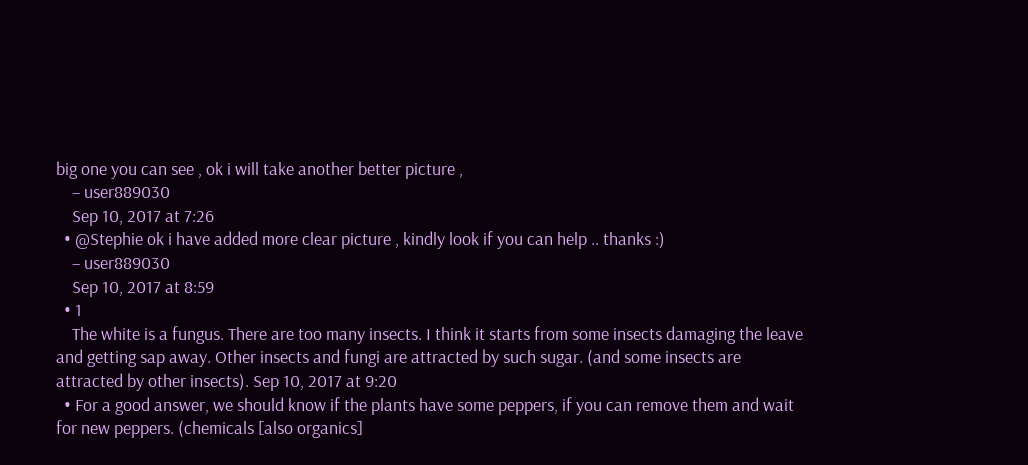big one you can see , ok i will take another better picture ,
    – user889030
    Sep 10, 2017 at 7:26
  • @Stephie ok i have added more clear picture , kindly look if you can help .. thanks :)
    – user889030
    Sep 10, 2017 at 8:59
  • 1
    The white is a fungus. There are too many insects. I think it starts from some insects damaging the leave and getting sap away. Other insects and fungi are attracted by such sugar. (and some insects are attracted by other insects). Sep 10, 2017 at 9:20
  • For a good answer, we should know if the plants have some peppers, if you can remove them and wait for new peppers. (chemicals [also organics]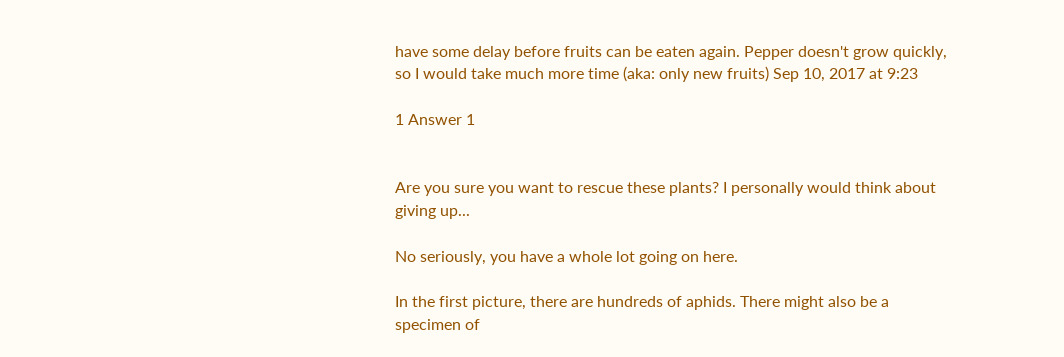have some delay before fruits can be eaten again. Pepper doesn't grow quickly, so I would take much more time (aka: only new fruits) Sep 10, 2017 at 9:23

1 Answer 1


Are you sure you want to rescue these plants? I personally would think about giving up...

No seriously, you have a whole lot going on here.

In the first picture, there are hundreds of aphids. There might also be a specimen of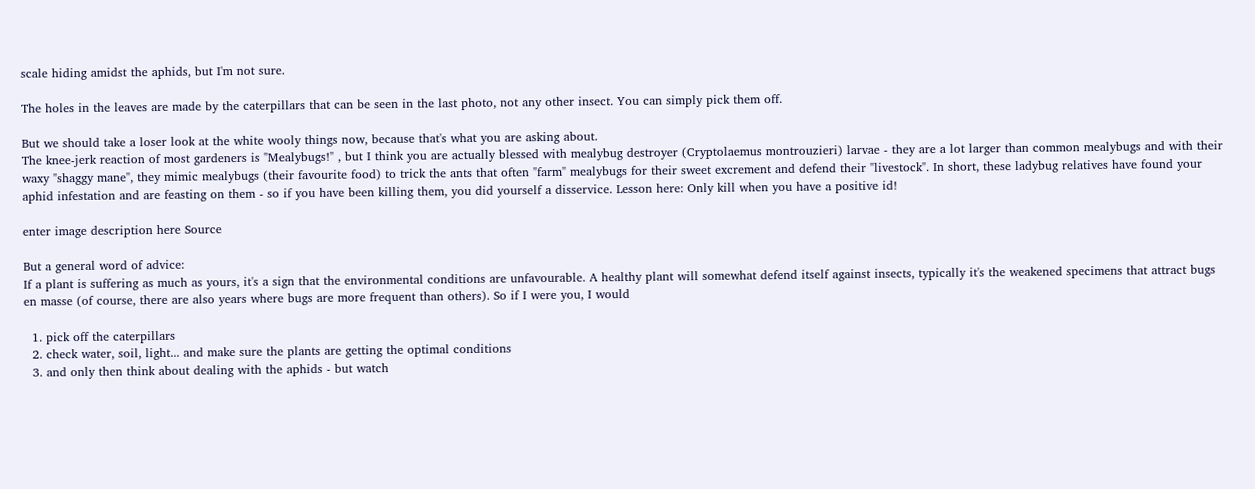scale hiding amidst the aphids, but I'm not sure.

The holes in the leaves are made by the caterpillars that can be seen in the last photo, not any other insect. You can simply pick them off.

But we should take a loser look at the white wooly things now, because that's what you are asking about.
The knee-jerk reaction of most gardeners is "Mealybugs!" , but I think you are actually blessed with mealybug destroyer (Cryptolaemus montrouzieri) larvae - they are a lot larger than common mealybugs and with their waxy "shaggy mane", they mimic mealybugs (their favourite food) to trick the ants that often "farm" mealybugs for their sweet excrement and defend their "livestock". In short, these ladybug relatives have found your aphid infestation and are feasting on them - so if you have been killing them, you did yourself a disservice. Lesson here: Only kill when you have a positive id!

enter image description here Source

But a general word of advice:
If a plant is suffering as much as yours, it's a sign that the environmental conditions are unfavourable. A healthy plant will somewhat defend itself against insects, typically it's the weakened specimens that attract bugs en masse (of course, there are also years where bugs are more frequent than others). So if I were you, I would

  1. pick off the caterpillars
  2. check water, soil, light... and make sure the plants are getting the optimal conditions
  3. and only then think about dealing with the aphids - but watch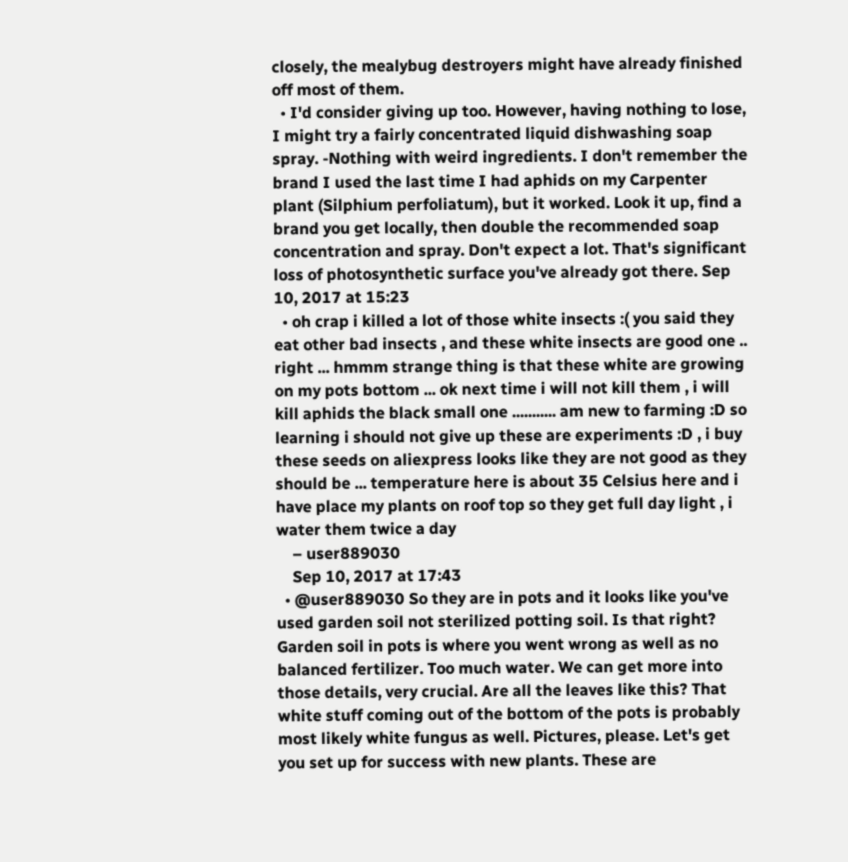closely, the mealybug destroyers might have already finished off most of them.
  • I'd consider giving up too. However, having nothing to lose, I might try a fairly concentrated liquid dishwashing soap spray. -Nothing with weird ingredients. I don't remember the brand I used the last time I had aphids on my Carpenter plant (Silphium perfoliatum), but it worked. Look it up, find a brand you get locally, then double the recommended soap concentration and spray. Don't expect a lot. That's significant loss of photosynthetic surface you've already got there. Sep 10, 2017 at 15:23
  • oh crap i killed a lot of those white insects :( you said they eat other bad insects , and these white insects are good one .. right ... hmmm strange thing is that these white are growing on my pots bottom ... ok next time i will not kill them , i will kill aphids the black small one ........... am new to farming :D so learning i should not give up these are experiments :D , i buy these seeds on aliexpress looks like they are not good as they should be ... temperature here is about 35 Celsius here and i have place my plants on roof top so they get full day light , i water them twice a day
    – user889030
    Sep 10, 2017 at 17:43
  • @user889030 So they are in pots and it looks like you've used garden soil not sterilized potting soil. Is that right? Garden soil in pots is where you went wrong as well as no balanced fertilizer. Too much water. We can get more into those details, very crucial. Are all the leaves like this? That white stuff coming out of the bottom of the pots is probably most likely white fungus as well. Pictures, please. Let's get you set up for success with new plants. These are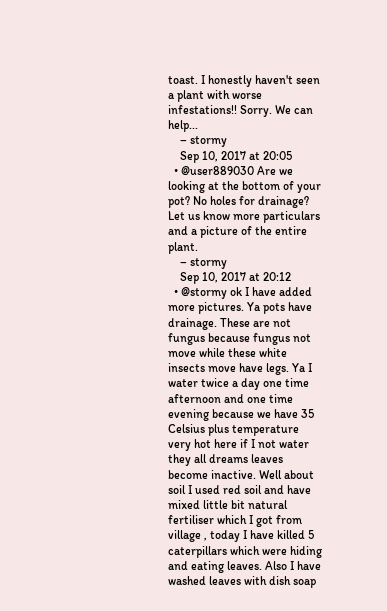toast. I honestly haven't seen a plant with worse infestations!! Sorry. We can help...
    – stormy
    Sep 10, 2017 at 20:05
  • @user889030 Are we looking at the bottom of your pot? No holes for drainage? Let us know more particulars and a picture of the entire plant.
    – stormy
    Sep 10, 2017 at 20:12
  • @stormy ok I have added more pictures. Ya pots have drainage. These are not fungus because fungus not move while these white insects move have legs. Ya I water twice a day one time afternoon and one time evening because we have 35 Celsius plus temperature very hot here if I not water they all dreams leaves become inactive. Well about soil I used red soil and have mixed little bit natural fertiliser which I got from village , today I have killed 5 caterpillars which were hiding and eating leaves. Also I have washed leaves with dish soap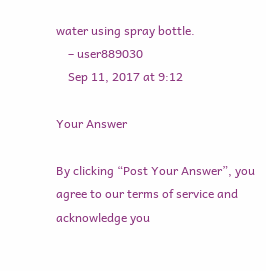water using spray bottle.
    – user889030
    Sep 11, 2017 at 9:12

Your Answer

By clicking “Post Your Answer”, you agree to our terms of service and acknowledge you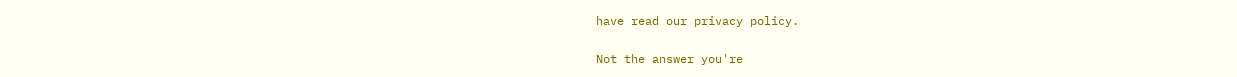have read our privacy policy.

Not the answer you're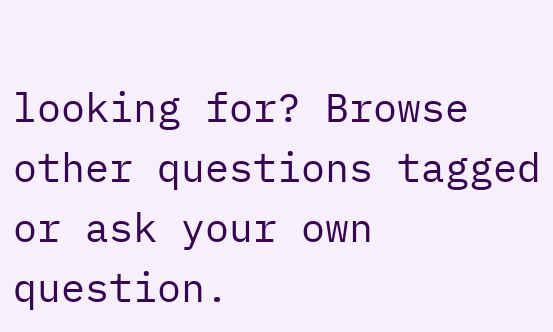looking for? Browse other questions tagged or ask your own question.